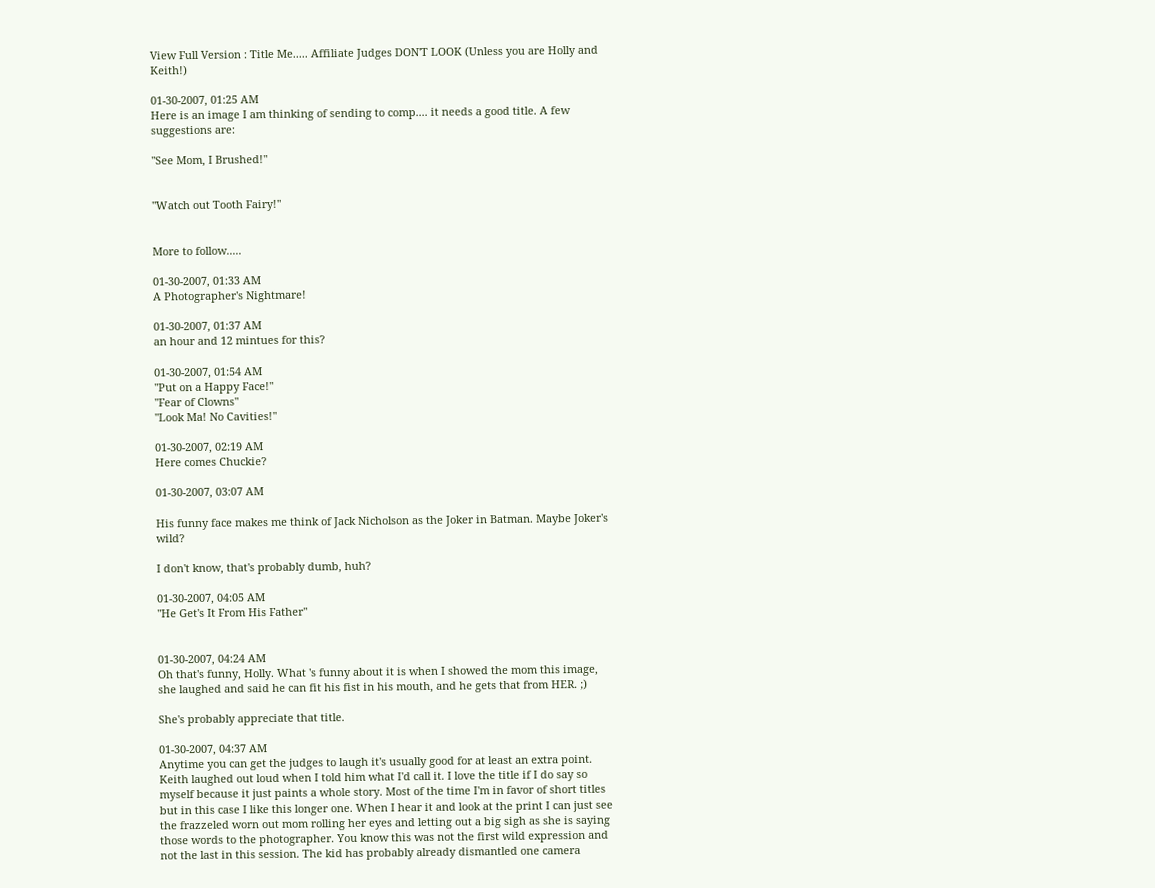View Full Version : Title Me..... Affiliate Judges DON'T LOOK (Unless you are Holly and Keith!)

01-30-2007, 01:25 AM
Here is an image I am thinking of sending to comp.... it needs a good title. A few suggestions are:

"See Mom, I Brushed!"


"Watch out Tooth Fairy!"


More to follow.....

01-30-2007, 01:33 AM
A Photographer's Nightmare!

01-30-2007, 01:37 AM
an hour and 12 mintues for this?

01-30-2007, 01:54 AM
"Put on a Happy Face!"
"Fear of Clowns"
"Look Ma! No Cavities!"

01-30-2007, 02:19 AM
Here comes Chuckie?

01-30-2007, 03:07 AM

His funny face makes me think of Jack Nicholson as the Joker in Batman. Maybe Joker's wild?

I don't know, that's probably dumb, huh?

01-30-2007, 04:05 AM
"He Get's It From His Father"


01-30-2007, 04:24 AM
Oh that's funny, Holly. What 's funny about it is when I showed the mom this image, she laughed and said he can fit his fist in his mouth, and he gets that from HER. ;)

She's probably appreciate that title.

01-30-2007, 04:37 AM
Anytime you can get the judges to laugh it's usually good for at least an extra point. Keith laughed out loud when I told him what I'd call it. I love the title if I do say so myself because it just paints a whole story. Most of the time I'm in favor of short titles but in this case I like this longer one. When I hear it and look at the print I can just see the frazzeled worn out mom rolling her eyes and letting out a big sigh as she is saying those words to the photographer. You know this was not the first wild expression and not the last in this session. The kid has probably already dismantled one camera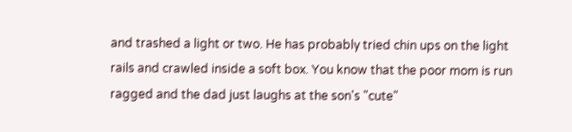and trashed a light or two. He has probably tried chin ups on the light rails and crawled inside a soft box. You know that the poor mom is run ragged and the dad just laughs at the son's "cute"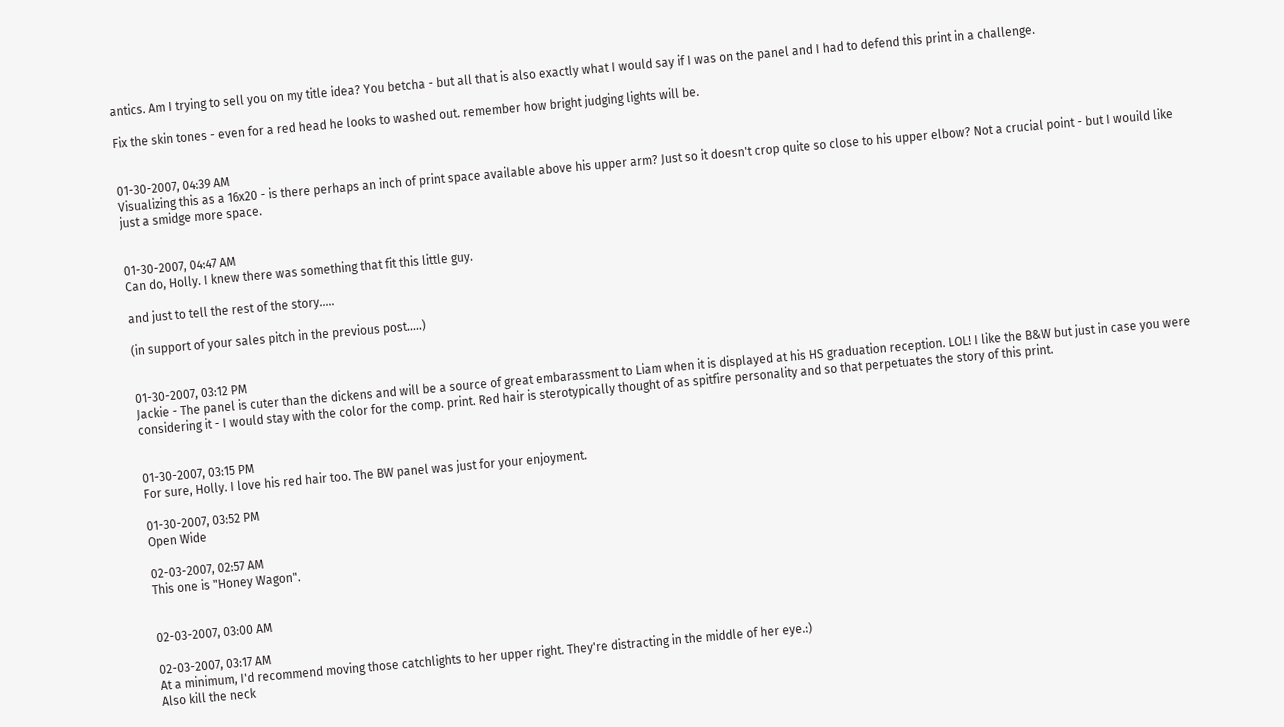antics. Am I trying to sell you on my title idea? You betcha - but all that is also exactly what I would say if I was on the panel and I had to defend this print in a challenge.

Fix the skin tones - even for a red head he looks to washed out. remember how bright judging lights will be.


01-30-2007, 04:39 AM
Visualizing this as a 16x20 - is there perhaps an inch of print space available above his upper arm? Just so it doesn't crop quite so close to his upper elbow? Not a crucial point - but I wouild like just a smidge more space.


01-30-2007, 04:47 AM
Can do, Holly. I knew there was something that fit this little guy.

and just to tell the rest of the story.....

(in support of your sales pitch in the previous post.....)


01-30-2007, 03:12 PM
Jackie - The panel is cuter than the dickens and will be a source of great embarassment to Liam when it is displayed at his HS graduation reception. LOL! I like the B&W but just in case you were considering it - I would stay with the color for the comp. print. Red hair is sterotypically thought of as spitfire personality and so that perpetuates the story of this print.


01-30-2007, 03:15 PM
For sure, Holly. I love his red hair too. The BW panel was just for your enjoyment.

01-30-2007, 03:52 PM
Open Wide

02-03-2007, 02:57 AM
This one is "Honey Wagon".


02-03-2007, 03:00 AM

02-03-2007, 03:17 AM
At a minimum, I'd recommend moving those catchlights to her upper right. They're distracting in the middle of her eye.:)
Also kill the neck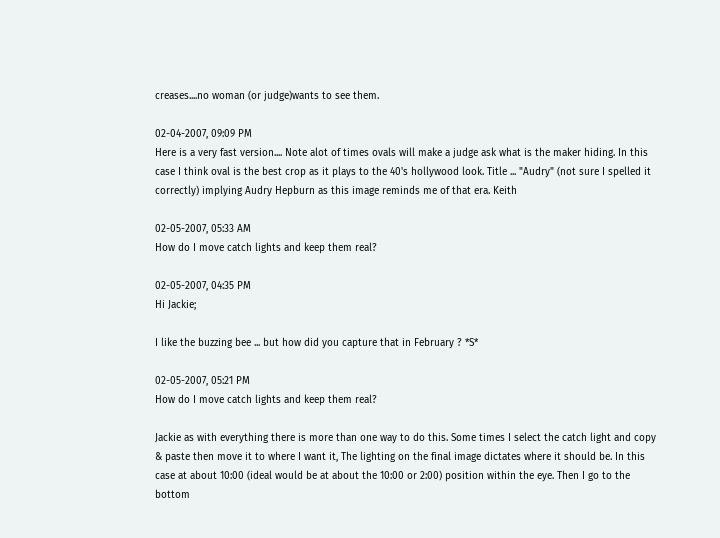creases....no woman (or judge)wants to see them.

02-04-2007, 09:09 PM
Here is a very fast version.... Note alot of times ovals will make a judge ask what is the maker hiding. In this case I think oval is the best crop as it plays to the 40's hollywood look. Title ... "Audry" (not sure I spelled it correctly) implying Audry Hepburn as this image reminds me of that era. Keith

02-05-2007, 05:33 AM
How do I move catch lights and keep them real?

02-05-2007, 04:35 PM
Hi Jackie;

I like the buzzing bee ... but how did you capture that in February ? *S*

02-05-2007, 05:21 PM
How do I move catch lights and keep them real?

Jackie as with everything there is more than one way to do this. Some times I select the catch light and copy & paste then move it to where I want it, The lighting on the final image dictates where it should be. In this case at about 10:00 (ideal would be at about the 10:00 or 2:00) position within the eye. Then I go to the bottom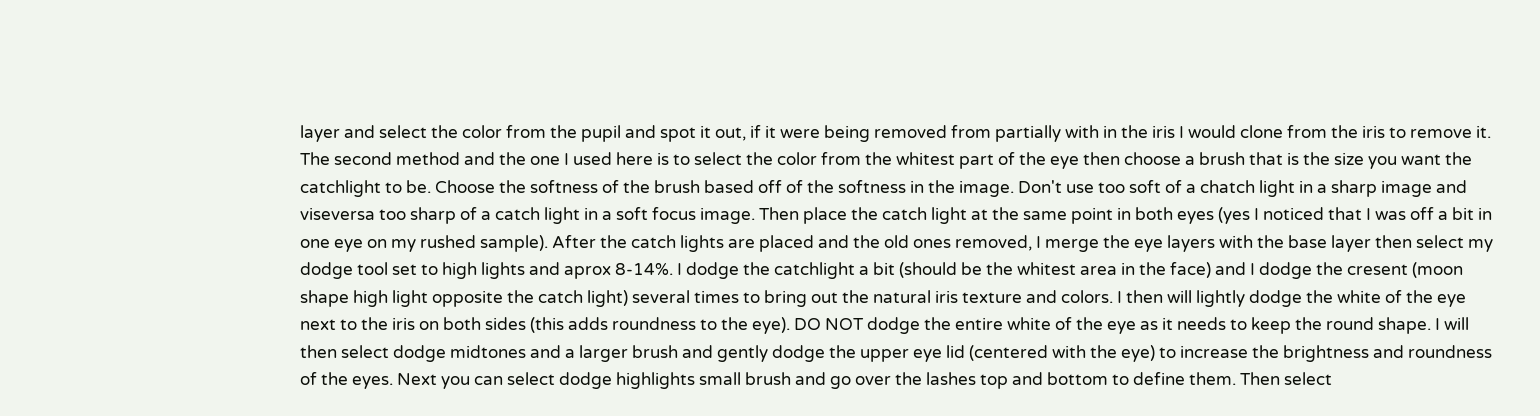layer and select the color from the pupil and spot it out, if it were being removed from partially with in the iris I would clone from the iris to remove it. The second method and the one I used here is to select the color from the whitest part of the eye then choose a brush that is the size you want the catchlight to be. Choose the softness of the brush based off of the softness in the image. Don't use too soft of a chatch light in a sharp image and viseversa too sharp of a catch light in a soft focus image. Then place the catch light at the same point in both eyes (yes I noticed that I was off a bit in one eye on my rushed sample). After the catch lights are placed and the old ones removed, I merge the eye layers with the base layer then select my dodge tool set to high lights and aprox 8-14%. I dodge the catchlight a bit (should be the whitest area in the face) and I dodge the cresent (moon shape high light opposite the catch light) several times to bring out the natural iris texture and colors. I then will lightly dodge the white of the eye next to the iris on both sides (this adds roundness to the eye). DO NOT dodge the entire white of the eye as it needs to keep the round shape. I will then select dodge midtones and a larger brush and gently dodge the upper eye lid (centered with the eye) to increase the brightness and roundness of the eyes. Next you can select dodge highlights small brush and go over the lashes top and bottom to define them. Then select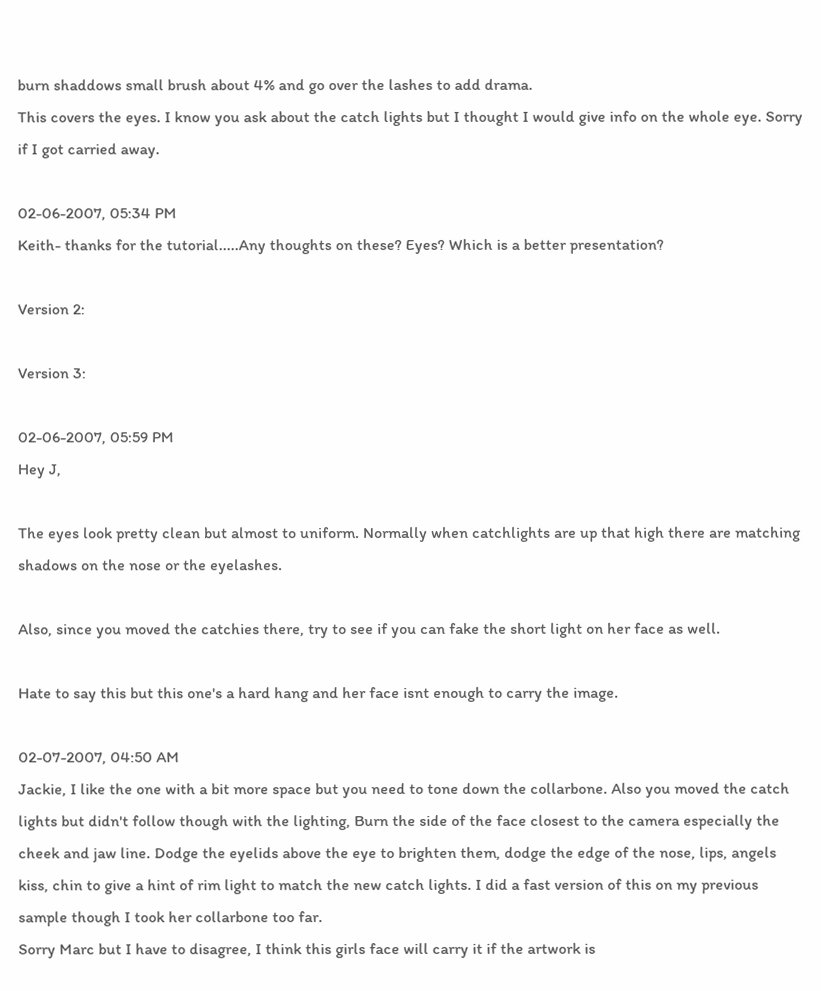burn shaddows small brush about 4% and go over the lashes to add drama.
This covers the eyes. I know you ask about the catch lights but I thought I would give info on the whole eye. Sorry if I got carried away.

02-06-2007, 05:34 PM
Keith- thanks for the tutorial.....Any thoughts on these? Eyes? Which is a better presentation?

Version 2:

Version 3:

02-06-2007, 05:59 PM
Hey J,

The eyes look pretty clean but almost to uniform. Normally when catchlights are up that high there are matching shadows on the nose or the eyelashes.

Also, since you moved the catchies there, try to see if you can fake the short light on her face as well.

Hate to say this but this one's a hard hang and her face isnt enough to carry the image.

02-07-2007, 04:50 AM
Jackie, I like the one with a bit more space but you need to tone down the collarbone. Also you moved the catch lights but didn't follow though with the lighting, Burn the side of the face closest to the camera especially the cheek and jaw line. Dodge the eyelids above the eye to brighten them, dodge the edge of the nose, lips, angels kiss, chin to give a hint of rim light to match the new catch lights. I did a fast version of this on my previous sample though I took her collarbone too far.
Sorry Marc but I have to disagree, I think this girls face will carry it if the artwork is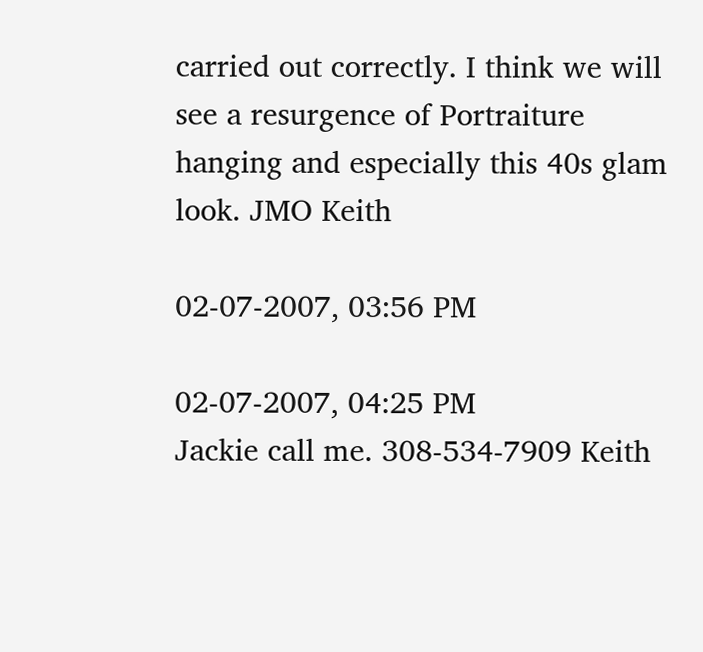carried out correctly. I think we will see a resurgence of Portraiture hanging and especially this 40s glam look. JMO Keith

02-07-2007, 03:56 PM

02-07-2007, 04:25 PM
Jackie call me. 308-534-7909 Keith